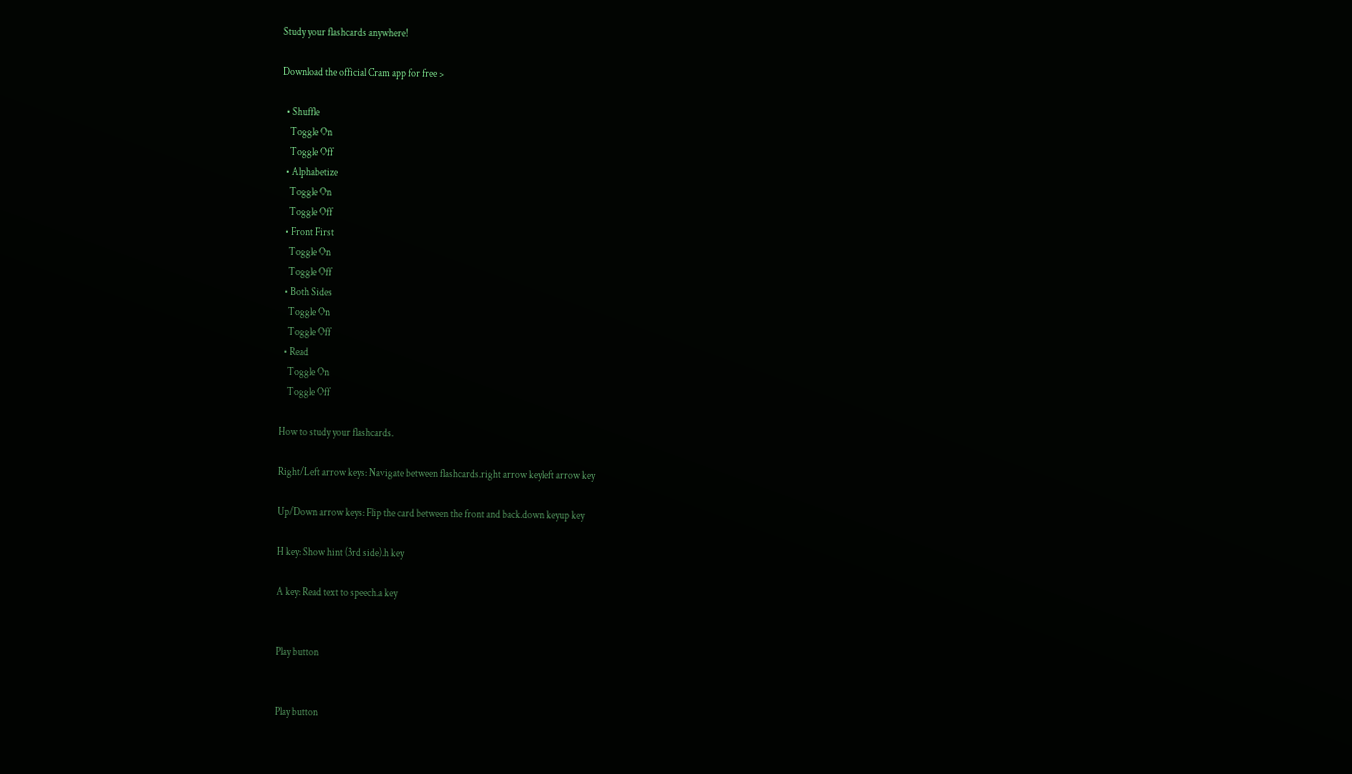Study your flashcards anywhere!

Download the official Cram app for free >

  • Shuffle
    Toggle On
    Toggle Off
  • Alphabetize
    Toggle On
    Toggle Off
  • Front First
    Toggle On
    Toggle Off
  • Both Sides
    Toggle On
    Toggle Off
  • Read
    Toggle On
    Toggle Off

How to study your flashcards.

Right/Left arrow keys: Navigate between flashcards.right arrow keyleft arrow key

Up/Down arrow keys: Flip the card between the front and back.down keyup key

H key: Show hint (3rd side).h key

A key: Read text to speech.a key


Play button


Play button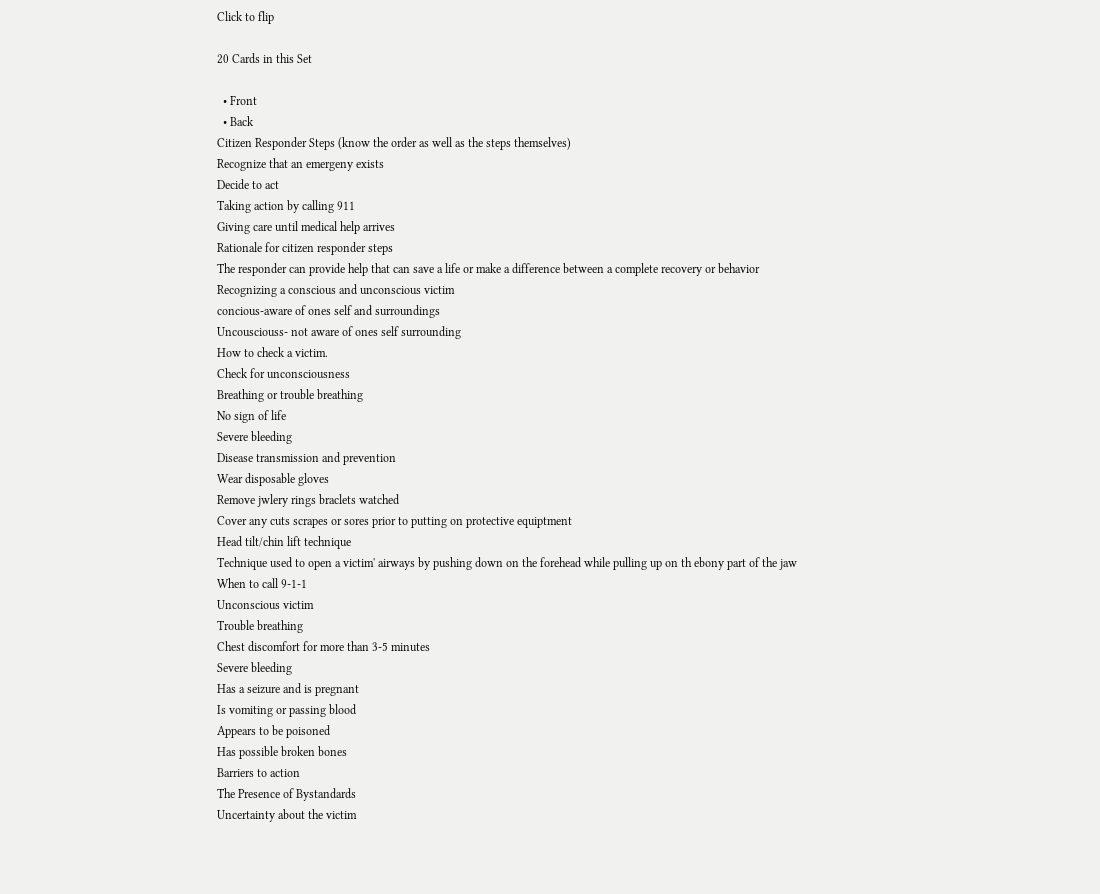Click to flip

20 Cards in this Set

  • Front
  • Back
Citizen Responder Steps (know the order as well as the steps themselves)
Recognize that an emergeny exists
Decide to act
Taking action by calling 911
Giving care until medical help arrives
Rationale for citizen responder steps
The responder can provide help that can save a life or make a difference between a complete recovery or behavior
Recognizing a conscious and unconscious victim
concious-aware of ones self and surroundings
Uncousciouss- not aware of ones self surrounding
How to check a victim.
Check for unconsciousness
Breathing or trouble breathing
No sign of life
Severe bleeding
Disease transmission and prevention
Wear disposable gloves
Remove jwlery rings braclets watched
Cover any cuts scrapes or sores prior to putting on protective equiptment
Head tilt/chin lift technique
Technique used to open a victim' airways by pushing down on the forehead while pulling up on th ebony part of the jaw
When to call 9-1-1
Unconscious victim
Trouble breathing
Chest discomfort for more than 3-5 minutes
Severe bleeding
Has a seizure and is pregnant
Is vomiting or passing blood
Appears to be poisoned
Has possible broken bones
Barriers to action
The Presence of Bystandards
Uncertainty about the victim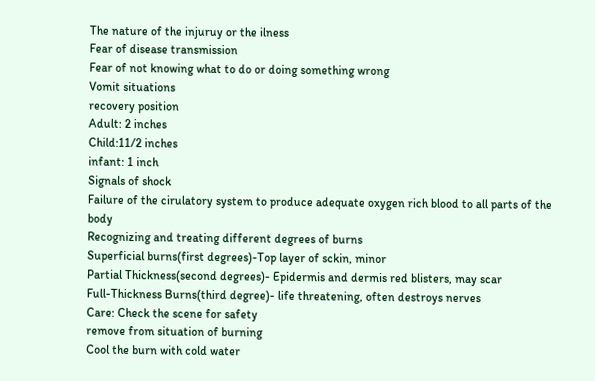The nature of the injuruy or the ilness
Fear of disease transmission
Fear of not knowing what to do or doing something wrong
Vomit situations
recovery position
Adult: 2 inches
Child:11/2 inches
infant: 1 inch
Signals of shock
Failure of the cirulatory system to produce adequate oxygen rich blood to all parts of the body
Recognizing and treating different degrees of burns
Superficial burns(first degrees)-Top layer of sckin, minor
Partial Thickness(second degrees)- Epidermis and dermis red blisters, may scar
Full-Thickness Burns(third degree)- life threatening, often destroys nerves
Care: Check the scene for safety
remove from situation of burning
Cool the burn with cold water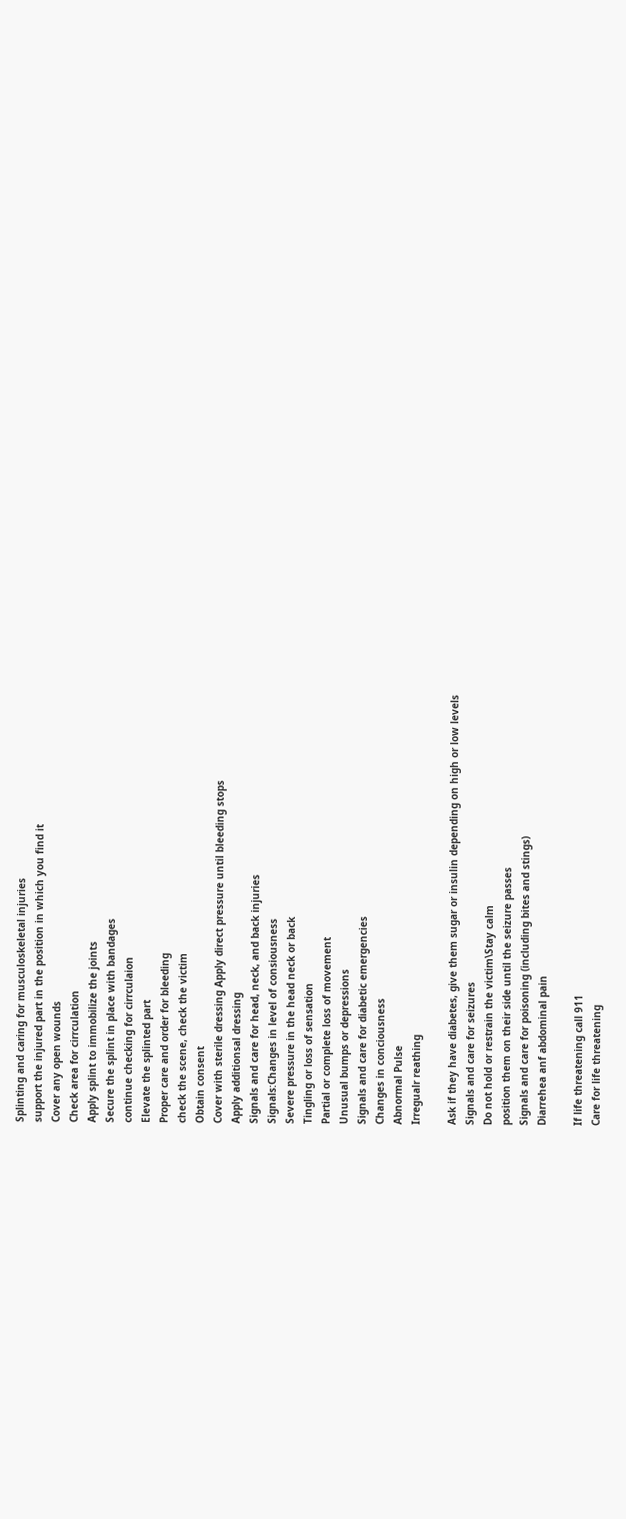Splinting and caring for musculoskeletal injuries
support the injured part in the position in which you find it
Cover any open wounds
Check area for cirrculation
Apply splint to immobilize the joints
Secure the splint in place with bandages
continue checking for cirrculaion
Elevate the splinted part
Proper care and order for bleeding
check the scene, check the victim
Obtain consent
Cover with sterile dressing Apply direct pressure until bleeding stops
Apply additionsal dressing
Signals and care for head, neck, and back injuries
Signals:Changes in level of consiousness
Severe pressure in the head neck or back
Tingling or loss of sensation
Partial or complete loss of movement
Unusual bumps or depressions
Signals and care for diabetic emergencies
Changes in conciousness
Abnormal Pulse
Irregualr reathing

Ask if they have diabetes, give them sugar or insulin depending on high or low levels
Signals and care for seizures
Do not hold or restrain the victim\Stay calm
position them on their side until the seizure passes
Signals and care for poisoning (including bites and stings)
Diarrehea anf abdominal pain

If life threatening call 911
Care for life threatening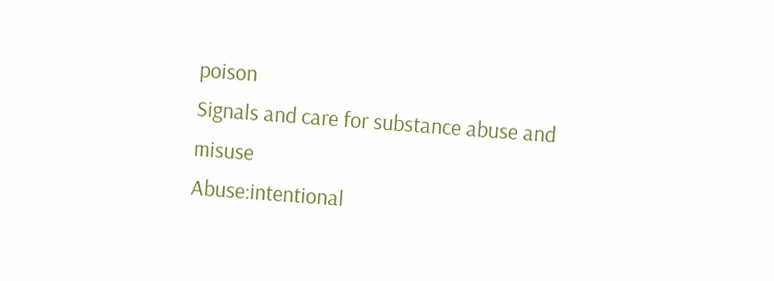poison
Signals and care for substance abuse and misuse
Abuse:intentional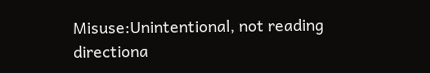Misuse:Unintentional, not reading directiona